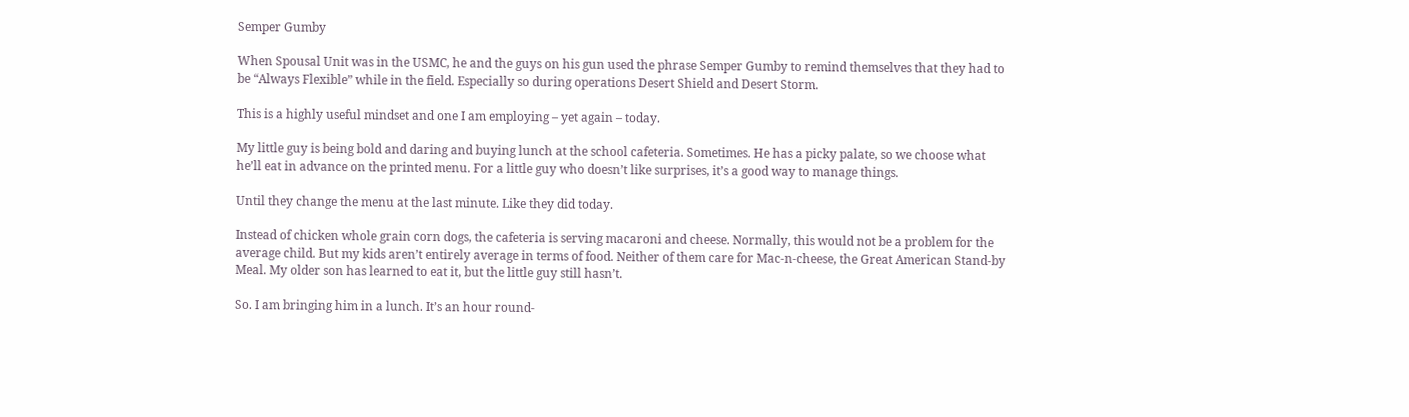Semper Gumby

When Spousal Unit was in the USMC, he and the guys on his gun used the phrase Semper Gumby to remind themselves that they had to be “Always Flexible” while in the field. Especially so during operations Desert Shield and Desert Storm.

This is a highly useful mindset and one I am employing – yet again – today.

My little guy is being bold and daring and buying lunch at the school cafeteria. Sometimes. He has a picky palate, so we choose what he’ll eat in advance on the printed menu. For a little guy who doesn’t like surprises, it’s a good way to manage things.

Until they change the menu at the last minute. Like they did today.

Instead of chicken whole grain corn dogs, the cafeteria is serving macaroni and cheese. Normally, this would not be a problem for the average child. But my kids aren’t entirely average in terms of food. Neither of them care for Mac-n-cheese, the Great American Stand-by Meal. My older son has learned to eat it, but the little guy still hasn’t.

So. I am bringing him in a lunch. It’s an hour round-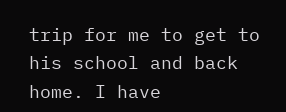trip for me to get to his school and back home. I have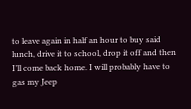to leave again in half an hour to buy said lunch, drive it to school, drop it off and then I’ll come back home. I will probably have to gas my Jeep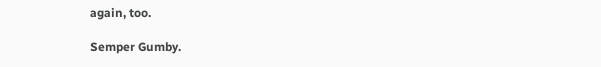again, too.

Semper Gumby.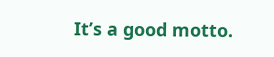It’s a good motto.